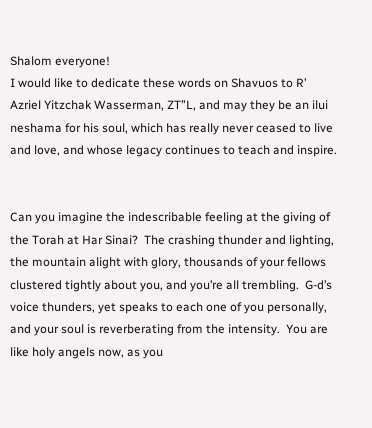Shalom everyone!
I would like to dedicate these words on Shavuos to R’ Azriel Yitzchak Wasserman, ZT”L, and may they be an ilui neshama for his soul, which has really never ceased to live and love, and whose legacy continues to teach and inspire.


Can you imagine the indescribable feeling at the giving of the Torah at Har Sinai?  The crashing thunder and lighting, the mountain alight with glory, thousands of your fellows clustered tightly about you, and you’re all trembling.  G-d’s voice thunders, yet speaks to each one of you personally, and your soul is reverberating from the intensity.  You are like holy angels now, as you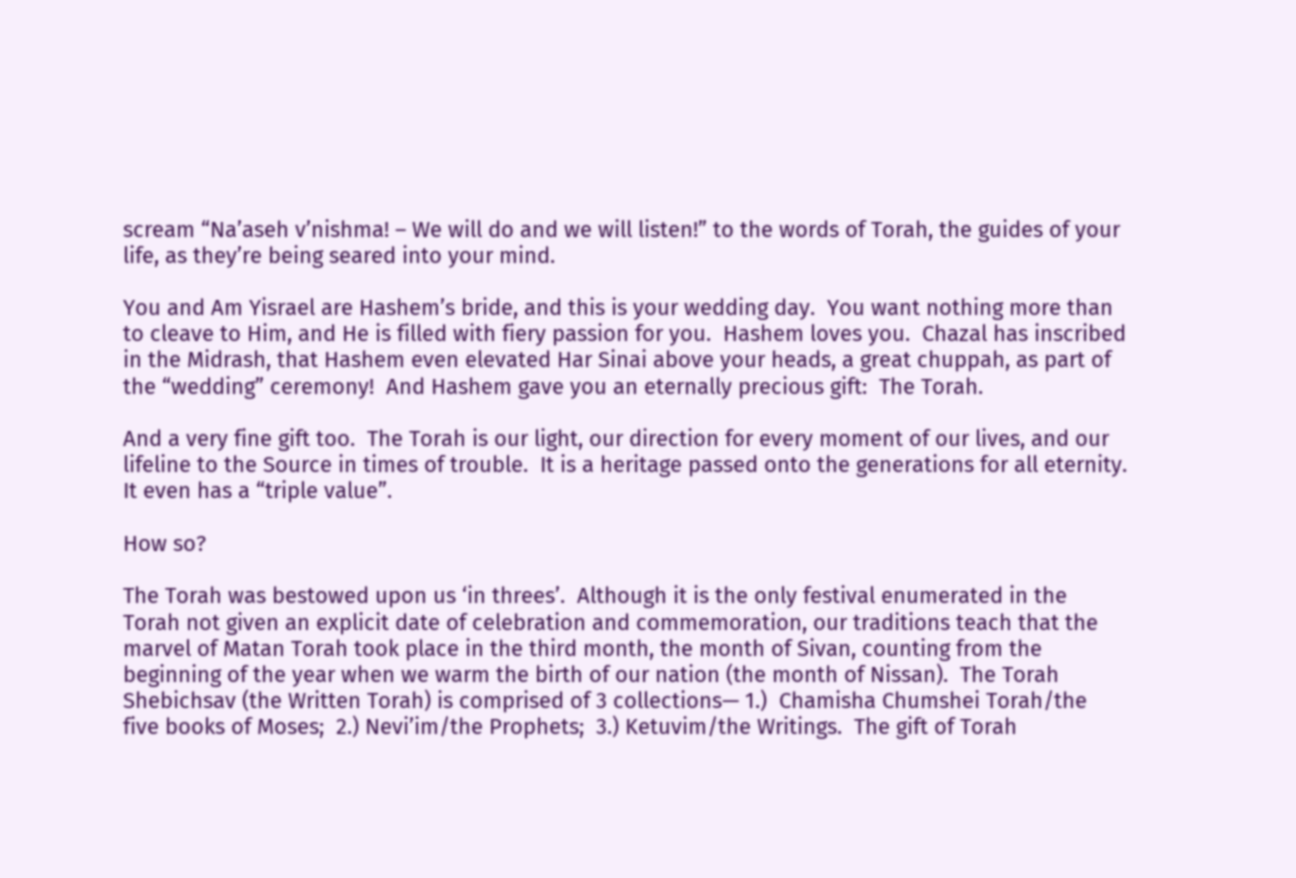scream “Na’aseh v’nishma! – We will do and we will listen!” to the words of Torah, the guides of your life, as they’re being seared into your mind.

You and Am Yisrael are Hashem’s bride, and this is your wedding day.  You want nothing more than to cleave to Him, and He is filled with fiery passion for you.  Hashem loves you.  Chazal has inscribed in the Midrash, that Hashem even elevated Har Sinai above your heads, a great chuppah, as part of the “wedding” ceremony!  And Hashem gave you an eternally precious gift:  The Torah.

And a very fine gift too.  The Torah is our light, our direction for every moment of our lives, and our lifeline to the Source in times of trouble.  It is a heritage passed onto the generations for all eternity.  It even has a “triple value”.

How so?

The Torah was bestowed upon us ‘in threes’.  Although it is the only festival enumerated in the Torah not given an explicit date of celebration and commemoration, our traditions teach that the marvel of Matan Torah took place in the third month, the month of Sivan, counting from the beginning of the year when we warm the birth of our nation (the month of Nissan).  The Torah Shebichsav (the Written Torah) is comprised of 3 collections— 1.)  Chamisha Chumshei Torah/the five books of Moses;  2.) Nevi’im/the Prophets;  3.) Ketuvim/the Writings.  The gift of Torah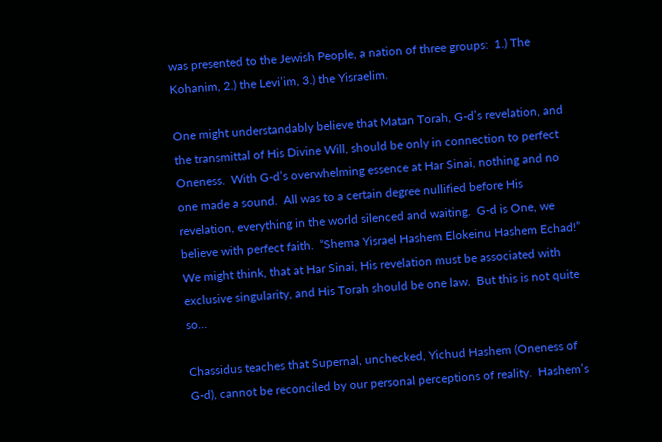was presented to the Jewish People, a nation of three groups:  1.) The Kohanim, 2.) the Levi’im, 3.) the Yisraelim.

One might understandably believe that Matan Torah, G-d’s revelation, and the transmittal of His Divine Will, should be only in connection to perfect Oneness.  With G-d’s overwhelming essence at Har Sinai, nothing and no one made a sound.  All was to a certain degree nullified before His revelation, everything in the world silenced and waiting.  G-d is One, we believe with perfect faith.  “Shema Yisrael Hashem Elokeinu Hashem Echad!”  We might think, that at Har Sinai, His revelation must be associated with exclusive singularity, and His Torah should be one law.  But this is not quite so…

Chassidus teaches that Supernal, unchecked, Yichud Hashem (Oneness of G-d), cannot be reconciled by our personal perceptions of reality.  Hashem’s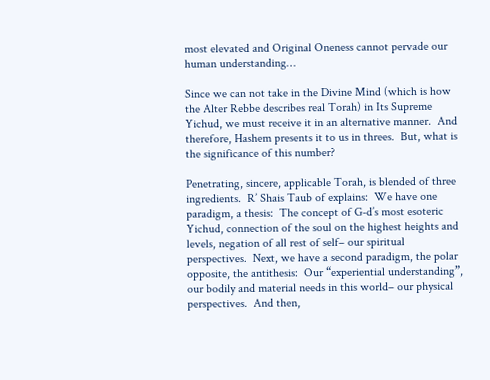most elevated and Original Oneness cannot pervade our human understanding…

Since we can not take in the Divine Mind (which is how the Alter Rebbe describes real Torah) in Its Supreme Yichud, we must receive it in an alternative manner.  And therefore, Hashem presents it to us in threes.  But, what is the significance of this number?

Penetrating, sincere, applicable Torah, is blended of three ingredients.  R’ Shais Taub of explains:  We have one paradigm, a thesis:  The concept of G-d’s most esoteric Yichud, connection of the soul on the highest heights and levels, negation of all rest of self– our spiritual perspectives.  Next, we have a second paradigm, the polar opposite, the antithesis:  Our “experiential understanding”, our bodily and material needs in this world– our physical perspectives.  And then,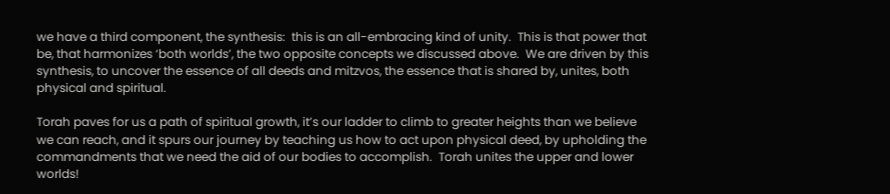we have a third component, the synthesis:  this is an all-embracing kind of unity.  This is that power that be, that harmonizes ‘both worlds’, the two opposite concepts we discussed above.  We are driven by this synthesis, to uncover the essence of all deeds and mitzvos, the essence that is shared by, unites, both physical and spiritual.

Torah paves for us a path of spiritual growth, it’s our ladder to climb to greater heights than we believe we can reach, and it spurs our journey by teaching us how to act upon physical deed, by upholding the commandments that we need the aid of our bodies to accomplish.  Torah unites the upper and lower worlds!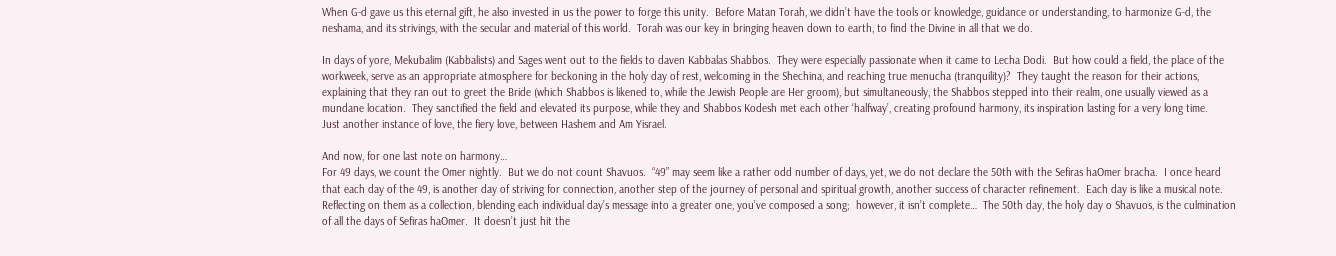When G-d gave us this eternal gift, he also invested in us the power to forge this unity.  Before Matan Torah, we didn’t have the tools or knowledge, guidance or understanding, to harmonize G-d, the neshama, and its strivings, with the secular and material of this world.  Torah was our key in bringing heaven down to earth, to find the Divine in all that we do.

In days of yore, Mekubalim (Kabbalists) and Sages went out to the fields to daven Kabbalas Shabbos.  They were especially passionate when it came to Lecha Dodi.  But how could a field, the place of the workweek, serve as an appropriate atmosphere for beckoning in the holy day of rest, welcoming in the Shechina, and reaching true menucha (tranquility)?  They taught the reason for their actions, explaining that they ran out to greet the Bride (which Shabbos is likened to, while the Jewish People are Her groom), but simultaneously, the Shabbos stepped into their realm, one usually viewed as a mundane location.  They sanctified the field and elevated its purpose, while they and Shabbos Kodesh met each other ‘halfway’, creating profound harmony, its inspiration lasting for a very long time.
Just another instance of love, the fiery love, between Hashem and Am Yisrael.

And now, for one last note on harmony…
For 49 days, we count the Omer nightly.  But we do not count Shavuos.  “49” may seem like a rather odd number of days, yet, we do not declare the 50th with the Sefiras haOmer bracha.  I once heard that each day of the 49, is another day of striving for connection, another step of the journey of personal and spiritual growth, another success of character refinement.  Each day is like a musical note.  Reflecting on them as a collection, blending each individual day’s message into a greater one, you’ve composed a song;  however, it isn’t complete…  The 50th day, the holy day o Shavuos, is the culmination of all the days of Sefiras haOmer.  It doesn’t just hit the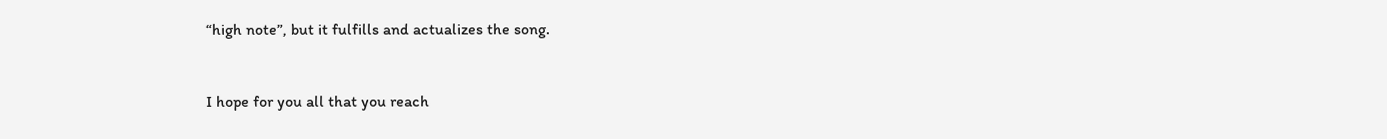“high note”, but it fulfills and actualizes the song.


I hope for you all that you reach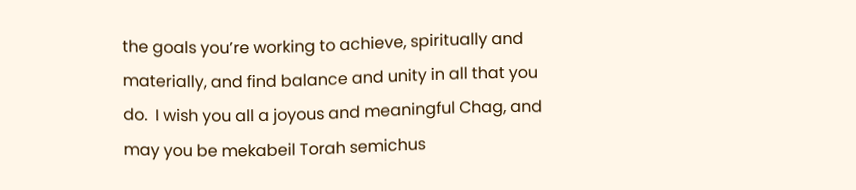the goals you’re working to achieve, spiritually and materially, and find balance and unity in all that you do.  I wish you all a joyous and meaningful Chag, and may you be mekabeil Torah semichus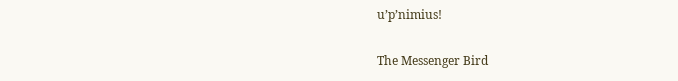u’p’nimius!

The Messenger Bird